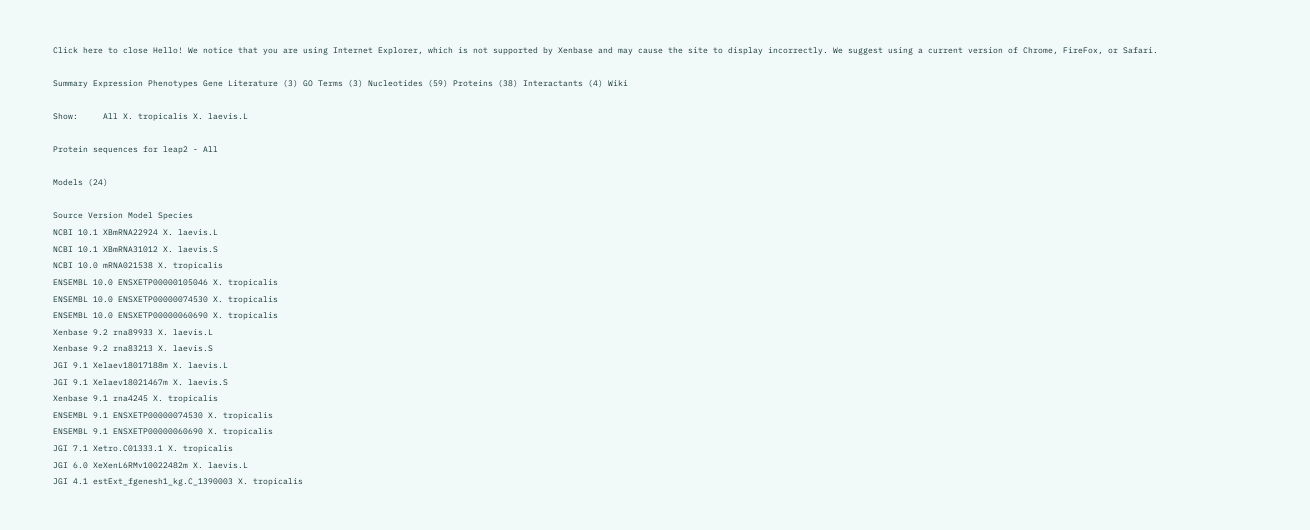Click here to close Hello! We notice that you are using Internet Explorer, which is not supported by Xenbase and may cause the site to display incorrectly. We suggest using a current version of Chrome, FireFox, or Safari.

Summary Expression Phenotypes Gene Literature (3) GO Terms (3) Nucleotides (59) Proteins (38) Interactants (4) Wiki

Show:     All X. tropicalis X. laevis.L

Protein sequences for leap2 - All

Models (24)

Source Version Model Species
NCBI 10.1 XBmRNA22924 X. laevis.L
NCBI 10.1 XBmRNA31012 X. laevis.S
NCBI 10.0 mRNA021538 X. tropicalis
ENSEMBL 10.0 ENSXETP00000105046 X. tropicalis
ENSEMBL 10.0 ENSXETP00000074530 X. tropicalis
ENSEMBL 10.0 ENSXETP00000060690 X. tropicalis
Xenbase 9.2 rna89933 X. laevis.L
Xenbase 9.2 rna83213 X. laevis.S
JGI 9.1 Xelaev18017188m X. laevis.L
JGI 9.1 Xelaev18021467m X. laevis.S
Xenbase 9.1 rna4245 X. tropicalis
ENSEMBL 9.1 ENSXETP00000074530 X. tropicalis
ENSEMBL 9.1 ENSXETP00000060690 X. tropicalis
JGI 7.1 Xetro.C01333.1 X. tropicalis
JGI 6.0 XeXenL6RMv10022482m X. laevis.L
JGI 4.1 estExt_fgenesh1_kg.C_1390003 X. tropicalis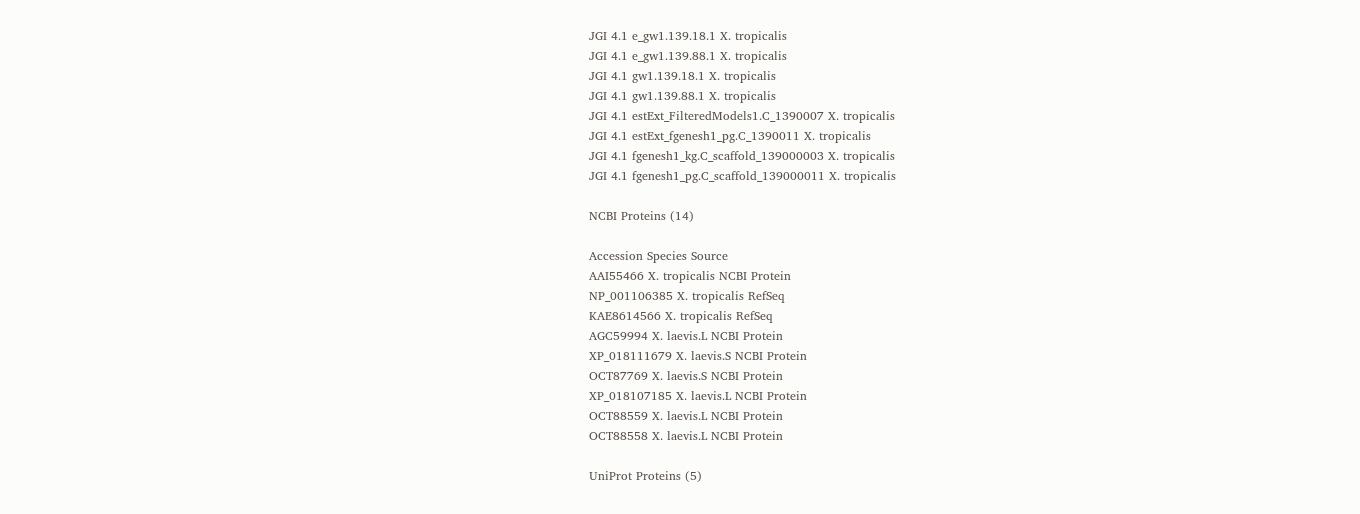JGI 4.1 e_gw1.139.18.1 X. tropicalis
JGI 4.1 e_gw1.139.88.1 X. tropicalis
JGI 4.1 gw1.139.18.1 X. tropicalis
JGI 4.1 gw1.139.88.1 X. tropicalis
JGI 4.1 estExt_FilteredModels1.C_1390007 X. tropicalis
JGI 4.1 estExt_fgenesh1_pg.C_1390011 X. tropicalis
JGI 4.1 fgenesh1_kg.C_scaffold_139000003 X. tropicalis
JGI 4.1 fgenesh1_pg.C_scaffold_139000011 X. tropicalis

NCBI Proteins (14)

Accession Species Source
AAI55466 X. tropicalis NCBI Protein
NP_001106385 X. tropicalis RefSeq
KAE8614566 X. tropicalis RefSeq
AGC59994 X. laevis.L NCBI Protein
XP_018111679 X. laevis.S NCBI Protein
OCT87769 X. laevis.S NCBI Protein
XP_018107185 X. laevis.L NCBI Protein
OCT88559 X. laevis.L NCBI Protein
OCT88558 X. laevis.L NCBI Protein

UniProt Proteins (5)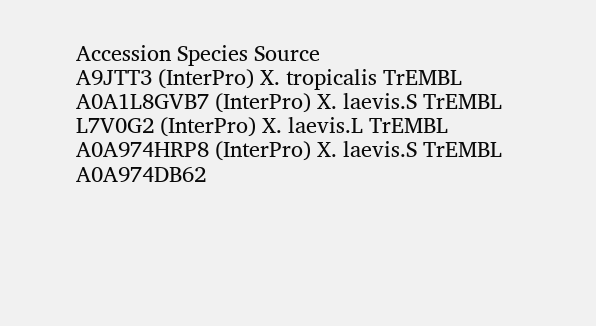Accession Species Source
A9JTT3 (InterPro) X. tropicalis TrEMBL
A0A1L8GVB7 (InterPro) X. laevis.S TrEMBL
L7V0G2 (InterPro) X. laevis.L TrEMBL
A0A974HRP8 (InterPro) X. laevis.S TrEMBL
A0A974DB62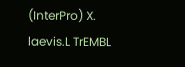(InterPro) X. laevis.L TrEMBL